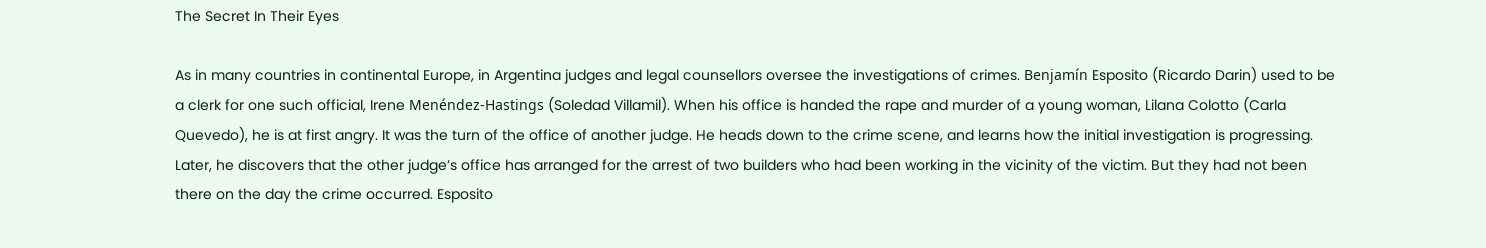The Secret In Their Eyes

As in many countries in continental Europe, in Argentina judges and legal counsellors oversee the investigations of crimes. Benjamín Esposito (Ricardo Darin) used to be a clerk for one such official, Irene Menéndez-Hastings (Soledad Villamil). When his office is handed the rape and murder of a young woman, Lilana Colotto (Carla Quevedo), he is at first angry. It was the turn of the office of another judge. He heads down to the crime scene, and learns how the initial investigation is progressing. Later, he discovers that the other judge’s office has arranged for the arrest of two builders who had been working in the vicinity of the victim. But they had not been there on the day the crime occurred. Esposito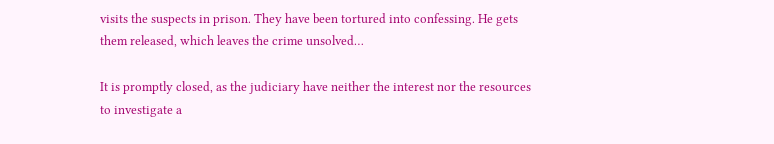visits the suspects in prison. They have been tortured into confessing. He gets them released, which leaves the crime unsolved…

It is promptly closed, as the judiciary have neither the interest nor the resources to investigate a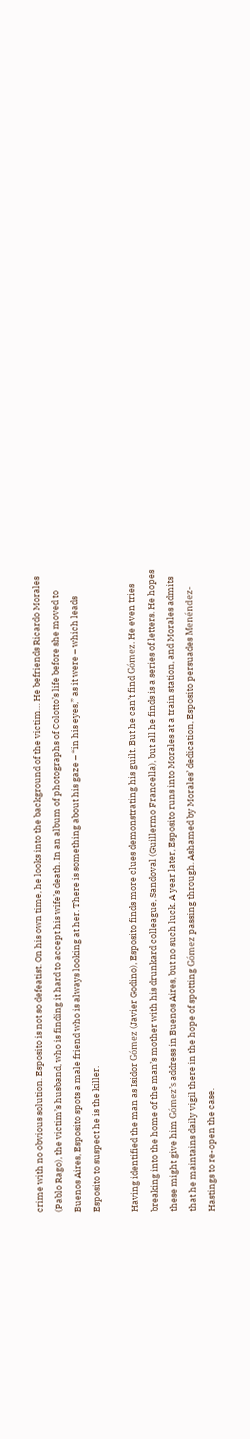crime with no obvious solution. Esposito is not so defeatist. On his own time, he looks into the background of the victim… He befriends Ricardo Morales (Pablo Rago), the victim’s husband, who is finding it hard to accept his wife’s death. In an album of photographs of Colotto’s life before she moved to Buenos Aires, Esposito spots a male friend who is always looking at her. There is something about his gaze – “in his eyes,” as it were – which leads Esposito to suspect he is the killer.

Having identified the man as Isidor Gómez (Javier Godino), Esposito finds more clues demonstrating his guilt. But he can’t find Gómez. He even tries breaking into the home of the man’s mother with his drunkard colleague, Sandoval (Guillermo Francella), but all he finds is a series of letters. He hopes these might give him Gómez’s address in Buenos Aires, but no such luck. A year later, Esposito runs into Morales at a train station, and Morales admits that he maintains daily vigil there in the hope of spotting Gómez passing through. Ashamed by Morales’ dedication, Esposito persuades Menéndez-Hastings to re-open the case.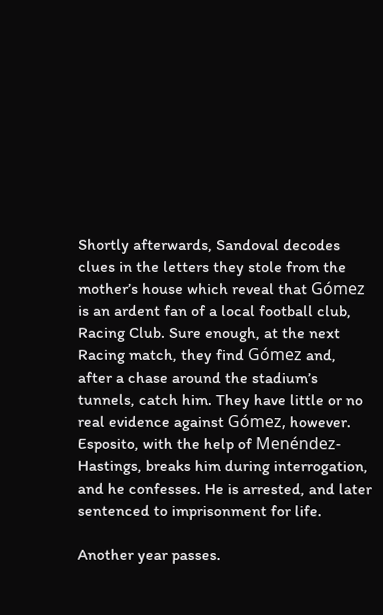Shortly afterwards, Sandoval decodes clues in the letters they stole from the mother’s house which reveal that Gómez is an ardent fan of a local football club, Racing Club. Sure enough, at the next Racing match, they find Gómez and, after a chase around the stadium’s tunnels, catch him. They have little or no real evidence against Gómez, however. Esposito, with the help of Menéndez-Hastings, breaks him during interrogation, and he confesses. He is arrested, and later sentenced to imprisonment for life.

Another year passes.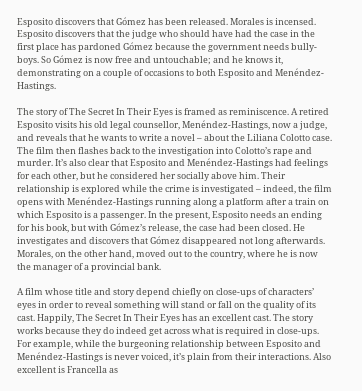Esposito discovers that Gómez has been released. Morales is incensed. Esposito discovers that the judge who should have had the case in the first place has pardoned Gómez because the government needs bully-boys. So Gómez is now free and untouchable; and he knows it, demonstrating on a couple of occasions to both Esposito and Menéndez-Hastings.

The story of The Secret In Their Eyes is framed as reminiscence. A retired Esposito visits his old legal counsellor, Menéndez-Hastings, now a judge, and reveals that he wants to write a novel – about the Liliana Colotto case. The film then flashes back to the investigation into Colotto’s rape and murder. It’s also clear that Esposito and Menéndez-Hastings had feelings for each other, but he considered her socially above him. Their relationship is explored while the crime is investigated – indeed, the film opens with Menéndez-Hastings running along a platform after a train on which Esposito is a passenger. In the present, Esposito needs an ending for his book, but with Gómez’s release, the case had been closed. He investigates and discovers that Gómez disappeared not long afterwards. Morales, on the other hand, moved out to the country, where he is now the manager of a provincial bank.

A film whose title and story depend chiefly on close-ups of characters’ eyes in order to reveal something will stand or fall on the quality of its cast. Happily, The Secret In Their Eyes has an excellent cast. The story works because they do indeed get across what is required in close-ups. For example, while the burgeoning relationship between Esposito and Menéndez-Hastings is never voiced, it’s plain from their interactions. Also excellent is Francella as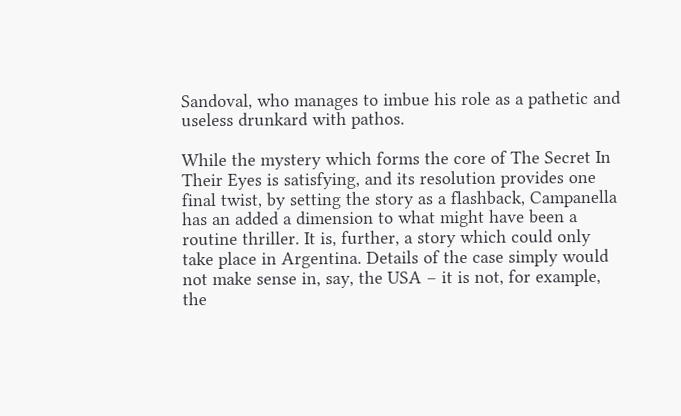Sandoval, who manages to imbue his role as a pathetic and useless drunkard with pathos.

While the mystery which forms the core of The Secret In Their Eyes is satisfying, and its resolution provides one final twist, by setting the story as a flashback, Campanella has an added a dimension to what might have been a routine thriller. It is, further, a story which could only take place in Argentina. Details of the case simply would not make sense in, say, the USA – it is not, for example, the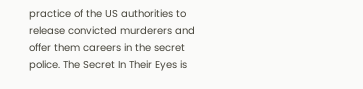practice of the US authorities to release convicted murderers and offer them careers in the secret police. The Secret In Their Eyes is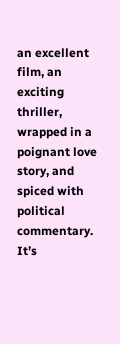an excellent film, an exciting thriller, wrapped in a poignant love story, and spiced with political commentary. It’s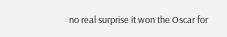no real surprise it won the Oscar for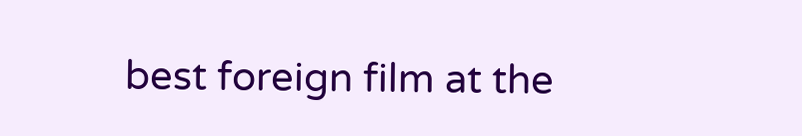best foreign film at the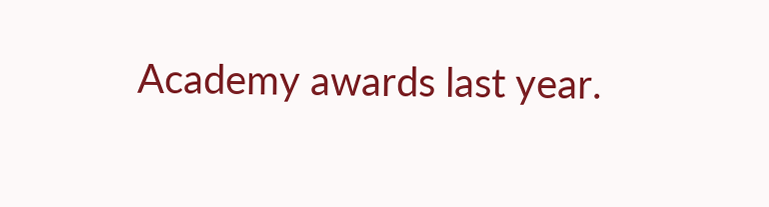Academy awards last year.